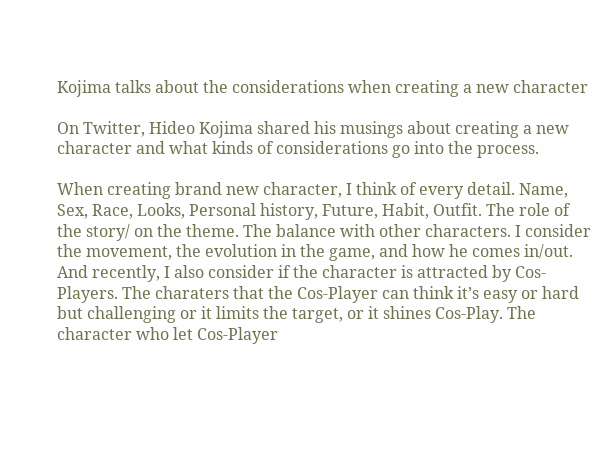Kojima talks about the considerations when creating a new character

On Twitter, Hideo Kojima shared his musings about creating a new character and what kinds of considerations go into the process.

When creating brand new character, I think of every detail. Name, Sex, Race, Looks, Personal history, Future, Habit, Outfit. The role of the story/ on the theme. The balance with other characters. I consider the movement, the evolution in the game, and how he comes in/out. And recently, I also consider if the character is attracted by Cos-Players. The charaters that the Cos-Player can think it’s easy or hard but challenging or it limits the target, or it shines Cos-Play. The character who let Cos-Player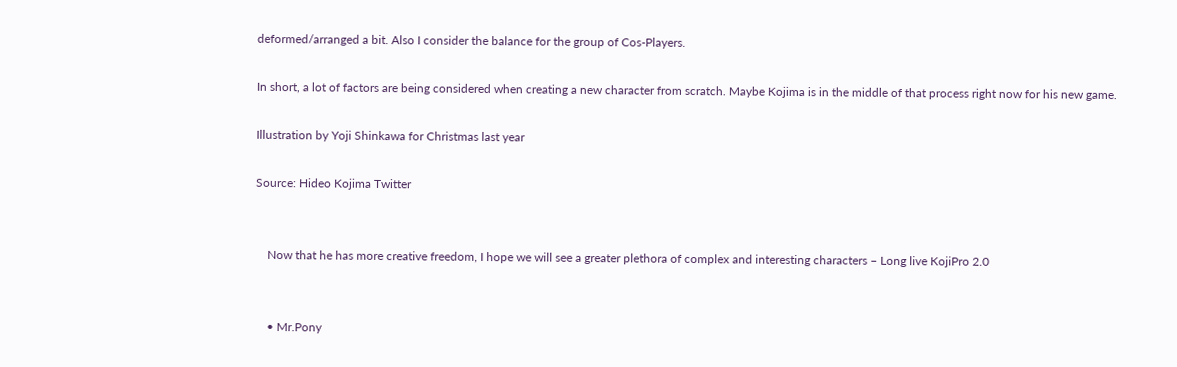deformed/arranged a bit. Also I consider the balance for the group of Cos-Players.

In short, a lot of factors are being considered when creating a new character from scratch. Maybe Kojima is in the middle of that process right now for his new game.

Illustration by Yoji Shinkawa for Christmas last year

Source: Hideo Kojima Twitter


    Now that he has more creative freedom, I hope we will see a greater plethora of complex and interesting characters – Long live KojiPro 2.0


    • Mr.Pony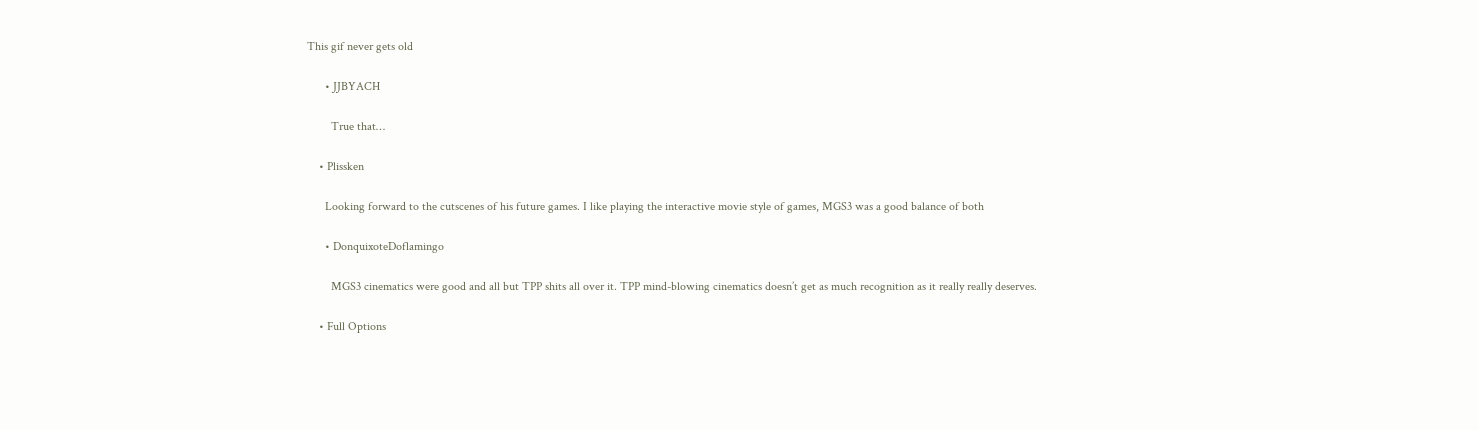This gif never gets old

      • JJBYACH

        True that…

    • Plissken

      Looking forward to the cutscenes of his future games. I like playing the interactive movie style of games, MGS3 was a good balance of both

      • DonquixoteDoflamingo

        MGS3 cinematics were good and all but TPP shits all over it. TPP mind-blowing cinematics doesn’t get as much recognition as it really really deserves.

    • Full Options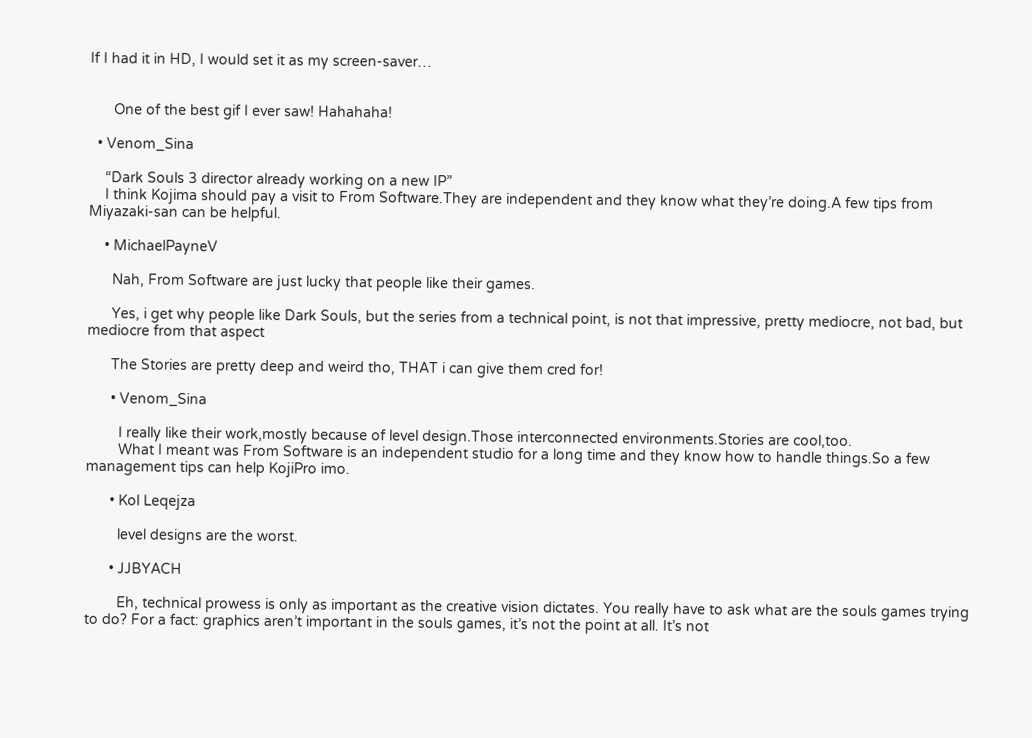If I had it in HD, I would set it as my screen-saver…


      One of the best gif I ever saw! Hahahaha!

  • Venom_Sina

    “Dark Souls 3 director already working on a new IP”
    I think Kojima should pay a visit to From Software.They are independent and they know what they’re doing.A few tips from Miyazaki-san can be helpful.

    • MichaelPayneV

      Nah, From Software are just lucky that people like their games.

      Yes, i get why people like Dark Souls, but the series from a technical point, is not that impressive, pretty mediocre, not bad, but mediocre from that aspect

      The Stories are pretty deep and weird tho, THAT i can give them cred for!

      • Venom_Sina

        I really like their work,mostly because of level design.Those interconnected environments.Stories are cool,too.
        What I meant was From Software is an independent studio for a long time and they know how to handle things.So a few management tips can help KojiPro imo.

      • Kol Leqejza

        level designs are the worst.

      • JJBYACH

        Eh, technical prowess is only as important as the creative vision dictates. You really have to ask what are the souls games trying to do? For a fact: graphics aren’t important in the souls games, it’s not the point at all. It’s not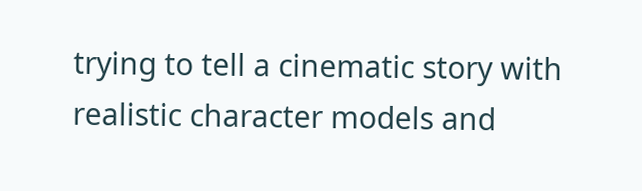trying to tell a cinematic story with realistic character models and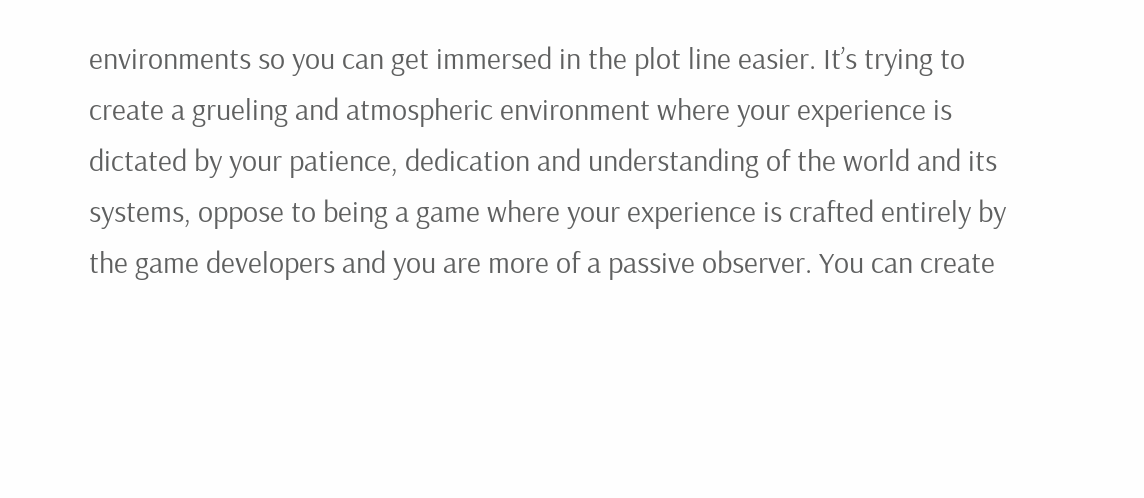environments so you can get immersed in the plot line easier. It’s trying to create a grueling and atmospheric environment where your experience is dictated by your patience, dedication and understanding of the world and its systems, oppose to being a game where your experience is crafted entirely by the game developers and you are more of a passive observer. You can create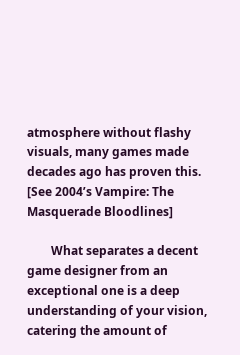atmosphere without flashy visuals, many games made decades ago has proven this. [See 2004’s Vampire: The Masquerade Bloodlines]

        What separates a decent game designer from an exceptional one is a deep understanding of your vision, catering the amount of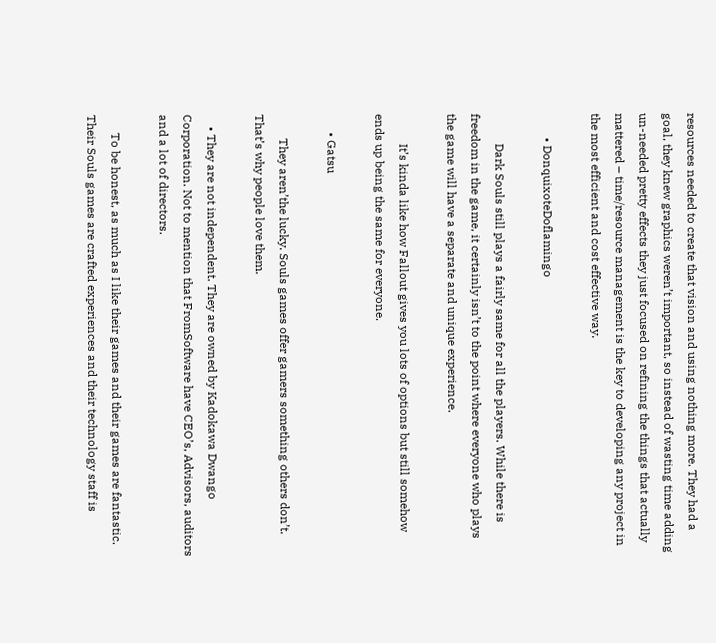resources needed to create that vision and using nothing more. They had a goal, they knew graphics weren’t important, so instead of wasting time adding un-needed pretty effects they just focused on refining the things that actually mattered – time/resource management is the key to developing any project in the most efficient and cost effective way.

        • DonquixoteDoflamingo

          Dark Souls still plays a fairly same for all the players. While there is freedom in the game, it certainly isn’t to the point where everyone who plays the game will have a separate and unique experience.

          It’s kinda like how Fallout gives you lots of options but still somehow ends up being the same for everyone.

      • Gatsu

        They aren’the lucky. Souls games offer gamers something others don’t. That’s why people love them.

    • They are not independent. They are owned by Kadokawa Dwango Corporation. Not to mention that FromSoftware have CEO’s, Advisors, auditors and a lot of directors.

      To be honest, as much as I like their games and their games are fantastic. Their Souls games are crafted experiences and their technology staff is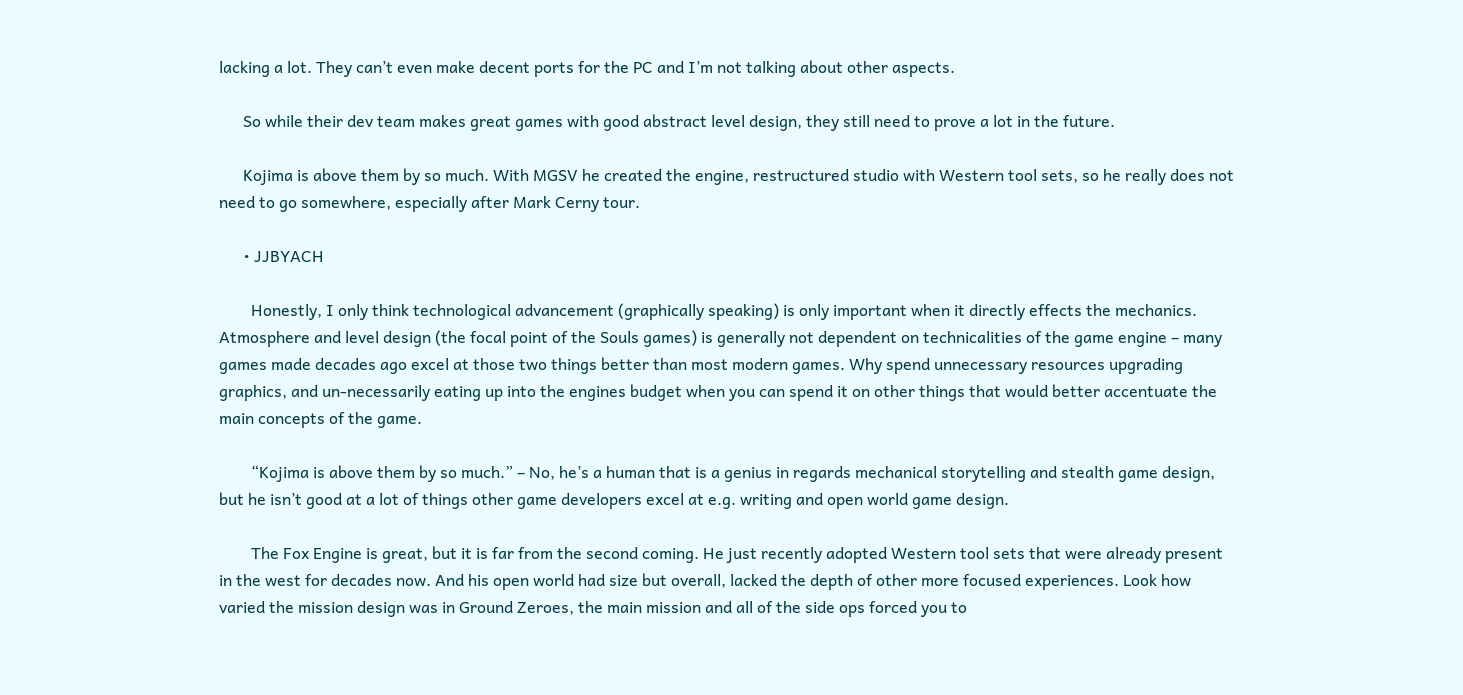lacking a lot. They can’t even make decent ports for the PC and I’m not talking about other aspects.

      So while their dev team makes great games with good abstract level design, they still need to prove a lot in the future.

      Kojima is above them by so much. With MGSV he created the engine, restructured studio with Western tool sets, so he really does not need to go somewhere, especially after Mark Cerny tour.

      • JJBYACH

        Honestly, I only think technological advancement (graphically speaking) is only important when it directly effects the mechanics. Atmosphere and level design (the focal point of the Souls games) is generally not dependent on technicalities of the game engine – many games made decades ago excel at those two things better than most modern games. Why spend unnecessary resources upgrading graphics, and un-necessarily eating up into the engines budget when you can spend it on other things that would better accentuate the main concepts of the game.

        “Kojima is above them by so much.” – No, he’s a human that is a genius in regards mechanical storytelling and stealth game design, but he isn’t good at a lot of things other game developers excel at e.g. writing and open world game design.

        The Fox Engine is great, but it is far from the second coming. He just recently adopted Western tool sets that were already present in the west for decades now. And his open world had size but overall, lacked the depth of other more focused experiences. Look how varied the mission design was in Ground Zeroes, the main mission and all of the side ops forced you to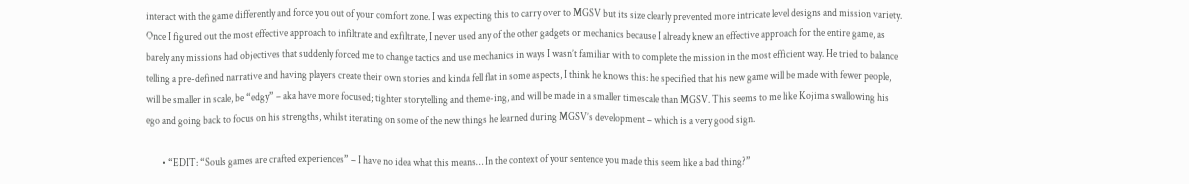interact with the game differently and force you out of your comfort zone. I was expecting this to carry over to MGSV but its size clearly prevented more intricate level designs and mission variety. Once I figured out the most effective approach to infiltrate and exfiltrate, I never used any of the other gadgets or mechanics because I already knew an effective approach for the entire game, as barely any missions had objectives that suddenly forced me to change tactics and use mechanics in ways I wasn’t familiar with to complete the mission in the most efficient way. He tried to balance telling a pre-defined narrative and having players create their own stories and kinda fell flat in some aspects, I think he knows this: he specified that his new game will be made with fewer people, will be smaller in scale, be “edgy” – aka have more focused; tighter storytelling and theme-ing, and will be made in a smaller timescale than MGSV. This seems to me like Kojima swallowing his ego and going back to focus on his strengths, whilst iterating on some of the new things he learned during MGSV’s development – which is a very good sign.

        • “EDIT: “Souls games are crafted experiences” – I have no idea what this means… In the context of your sentence you made this seem like a bad thing?”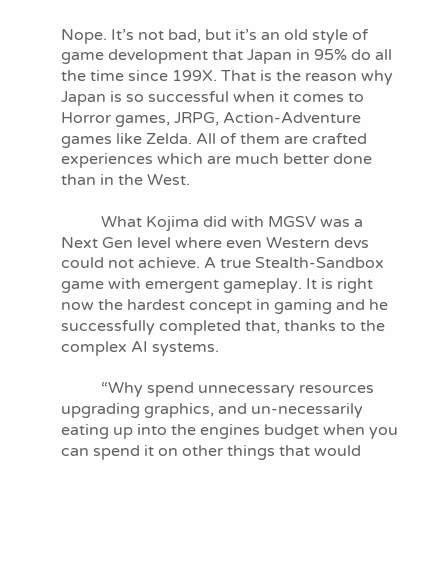Nope. It’s not bad, but it’s an old style of game development that Japan in 95% do all the time since 199X. That is the reason why Japan is so successful when it comes to Horror games, JRPG, Action-Adventure games like Zelda. All of them are crafted experiences which are much better done than in the West.

          What Kojima did with MGSV was a Next Gen level where even Western devs could not achieve. A true Stealth-Sandbox game with emergent gameplay. It is right now the hardest concept in gaming and he successfully completed that, thanks to the complex AI systems.

          “Why spend unnecessary resources upgrading graphics, and un-necessarily eating up into the engines budget when you can spend it on other things that would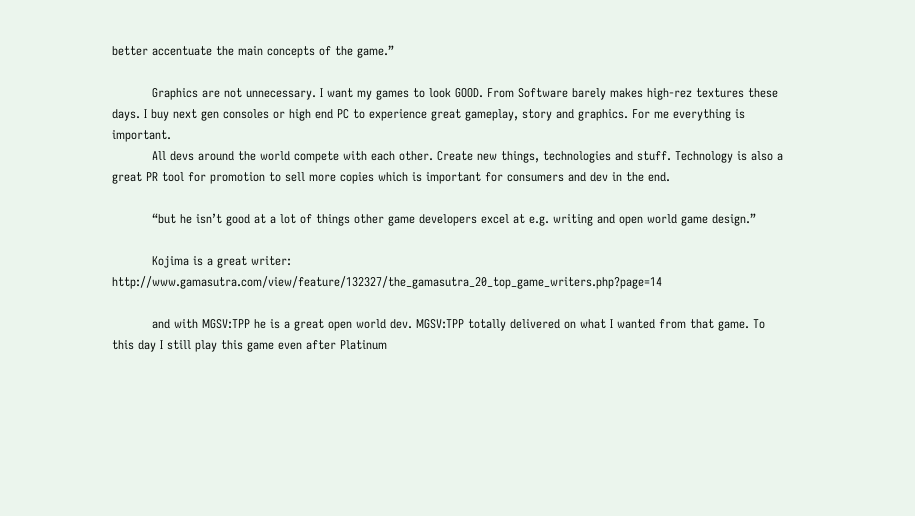better accentuate the main concepts of the game.”

          Graphics are not unnecessary. I want my games to look GOOD. From Software barely makes high-rez textures these days. I buy next gen consoles or high end PC to experience great gameplay, story and graphics. For me everything is important.
          All devs around the world compete with each other. Create new things, technologies and stuff. Technology is also a great PR tool for promotion to sell more copies which is important for consumers and dev in the end.

          “but he isn’t good at a lot of things other game developers excel at e.g. writing and open world game design.”

          Kojima is a great writer: http://www.gamasutra.com/view/feature/132327/the_gamasutra_20_top_game_writers.php?page=14

          and with MGSV:TPP he is a great open world dev. MGSV:TPP totally delivered on what I wanted from that game. To this day I still play this game even after Platinum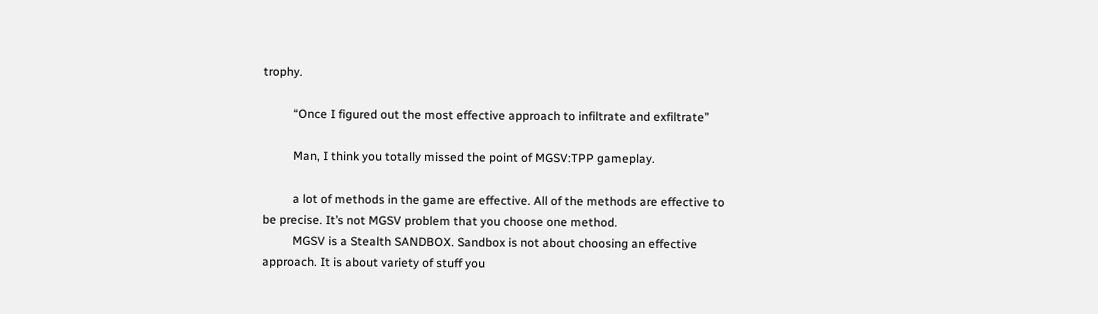trophy.

          “Once I figured out the most effective approach to infiltrate and exfiltrate”

          Man, I think you totally missed the point of MGSV:TPP gameplay.

          a lot of methods in the game are effective. All of the methods are effective to be precise. It’s not MGSV problem that you choose one method.
          MGSV is a Stealth SANDBOX. Sandbox is not about choosing an effective approach. It is about variety of stuff you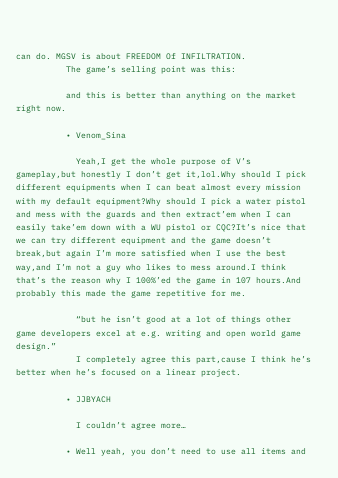can do. MGSV is about FREEDOM Of INFILTRATION.
          The game’s selling point was this:

          and this is better than anything on the market right now.

          • Venom_Sina

            Yeah,I get the whole purpose of V’s gameplay,but honestly I don’t get it,lol.Why should I pick different equipments when I can beat almost every mission with my default equipment?Why should I pick a water pistol and mess with the guards and then extract’em when I can easily take’em down with a WU pistol or CQC?It’s nice that we can try different equipment and the game doesn’t break,but again I’m more satisfied when I use the best way,and I’m not a guy who likes to mess around.I think that’s the reason why I 100%’ed the game in 107 hours.And probably this made the game repetitive for me.

            “but he isn’t good at a lot of things other game developers excel at e.g. writing and open world game design.”
            I completely agree this part,cause I think he’s better when he’s focused on a linear project.

          • JJBYACH

            I couldn’t agree more…

          • Well yeah, you don’t need to use all items and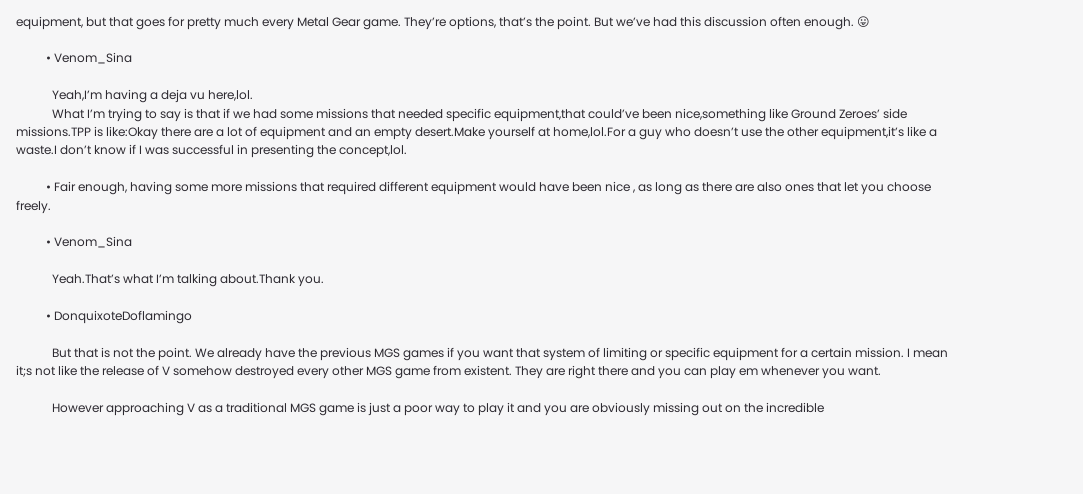equipment, but that goes for pretty much every Metal Gear game. They’re options, that’s the point. But we’ve had this discussion often enough. 😛

          • Venom_Sina

            Yeah,I’m having a deja vu here,lol.
            What I’m trying to say is that if we had some missions that needed specific equipment,that could’ve been nice,something like Ground Zeroes’ side missions.TPP is like:Okay there are a lot of equipment and an empty desert.Make yourself at home,lol.For a guy who doesn’t use the other equipment,it’s like a waste.I don’t know if I was successful in presenting the concept,lol.

          • Fair enough, having some more missions that required different equipment would have been nice , as long as there are also ones that let you choose freely.

          • Venom_Sina

            Yeah.That’s what I’m talking about.Thank you.

          • DonquixoteDoflamingo

            But that is not the point. We already have the previous MGS games if you want that system of limiting or specific equipment for a certain mission. I mean it;s not like the release of V somehow destroyed every other MGS game from existent. They are right there and you can play em whenever you want.

            However approaching V as a traditional MGS game is just a poor way to play it and you are obviously missing out on the incredible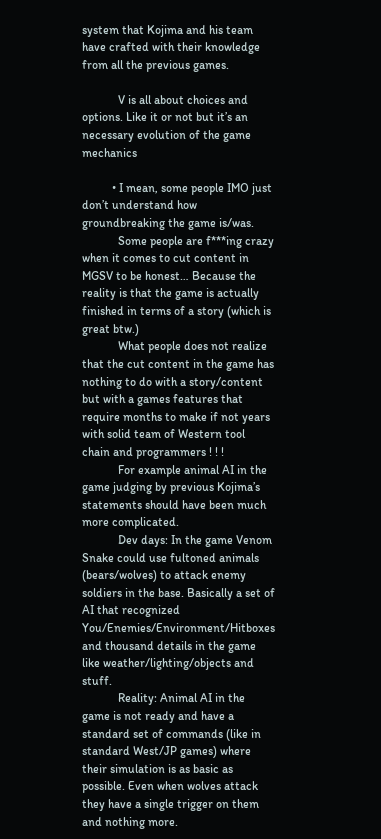system that Kojima and his team have crafted with their knowledge from all the previous games.

            V is all about choices and options. Like it or not but it’s an necessary evolution of the game mechanics

          • I mean, some people IMO just don’t understand how groundbreaking the game is/was.
            Some people are f***ing crazy when it comes to cut content in MGSV to be honest… Because the reality is that the game is actually finished in terms of a story (which is great btw.)
            What people does not realize that the cut content in the game has nothing to do with a story/content but with a games features that require months to make if not years with solid team of Western tool chain and programmers ! ! !
            For example animal AI in the game judging by previous Kojima’s statements should have been much more complicated.
            Dev days: In the game Venom Snake could use fultoned animals (bears/wolves) to attack enemy soldiers in the base. Basically a set of AI that recognized You/Enemies/Environment/Hitboxes and thousand details in the game like weather/lighting/objects and stuff.
            Reality: Animal AI in the game is not ready and have a standard set of commands (like in standard West/JP games) where their simulation is as basic as possible. Even when wolves attack they have a single trigger on them and nothing more.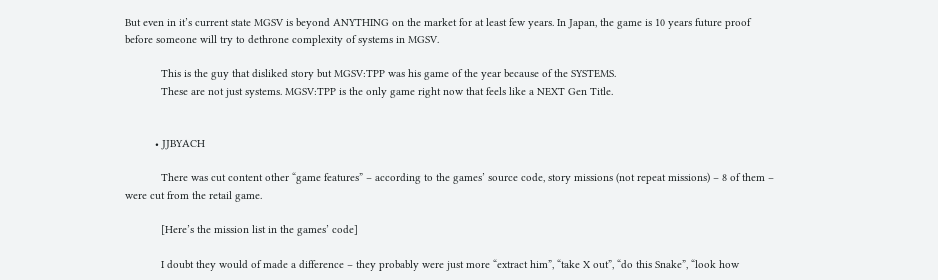But even in it’s current state MGSV is beyond ANYTHING on the market for at least few years. In Japan, the game is 10 years future proof before someone will try to dethrone complexity of systems in MGSV.

            This is the guy that disliked story but MGSV:TPP was his game of the year because of the SYSTEMS.
            These are not just systems. MGSV:TPP is the only game right now that feels like a NEXT Gen Title.


          • JJBYACH

            There was cut content other “game features” – according to the games’ source code, story missions (not repeat missions) – 8 of them – were cut from the retail game.

            [Here’s the mission list in the games’ code]

            I doubt they would of made a difference – they probably were just more “extract him”, “take X out”, “do this Snake”, “look how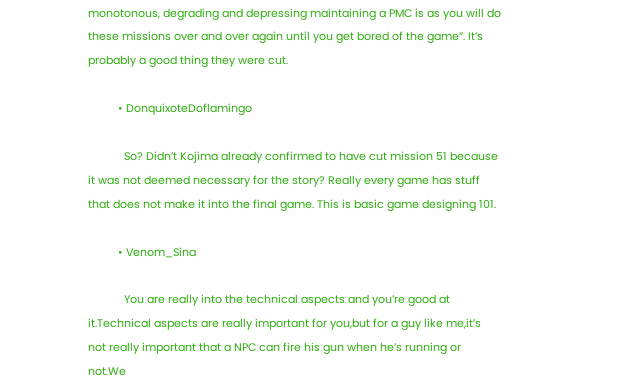monotonous, degrading and depressing maintaining a PMC is as you will do these missions over and over again until you get bored of the game”. It’s probably a good thing they were cut.

          • DonquixoteDoflamingo

            So? Didn’t Kojima already confirmed to have cut mission 51 because it was not deemed necessary for the story? Really every game has stuff that does not make it into the final game. This is basic game designing 101.

          • Venom_Sina

            You are really into the technical aspects and you’re good at it.Technical aspects are really important for you,but for a guy like me,it’s not really important that a NPC can fire his gun when he’s running or not.We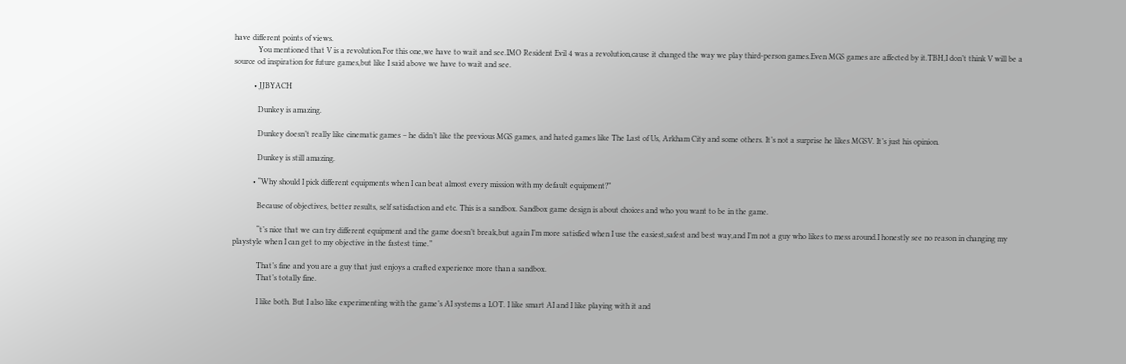have different points of views.
            You mentioned that V is a revolution.For this one,we have to wait and see.IMO Resident Evil 4 was a revolution,cause it changed the way we play third-person games.Even MGS games are affected by it.TBH,I don’t think V will be a source od inspiration for future games,but like I said above we have to wait and see.

          • JJBYACH

            Dunkey is amazing.

            Dunkey doesn’t really like cinematic games – he didn’t like the previous MGS games, and hated games like The Last of Us, Arkham City and some others. It’s not a surprise he likes MGSV. It’s just his opinion.

            Dunkey is still amazing.

          • “Why should I pick different equipments when I can beat almost every mission with my default equipment?”

            Because of objectives, better results, self satisfaction and etc. This is a sandbox. Sandbox game design is about choices and who you want to be in the game.

            “t’s nice that we can try different equipment and the game doesn’t break,but again I’m more satisfied when I use the easiest,safest and best way,and I’m not a guy who likes to mess around.I honestly see no reason in changing my playstyle when I can get to my objective in the fastest time.”

            That’s fine and you are a guy that just enjoys a crafted experience more than a sandbox.
            That’s totally fine.

            I like both. But I also like experimenting with the game’s AI systems a LOT. I like smart AI and I like playing with it and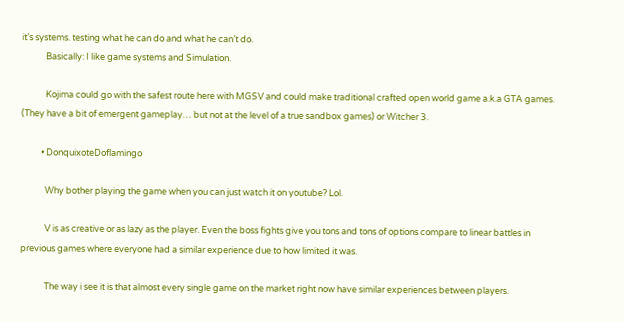it’s systems. testing what he can do and what he can’t do.
            Basically: I like game systems and Simulation.

            Kojima could go with the safest route here with MGSV and could make traditional crafted open world game a.k.a GTA games. (They have a bit of emergent gameplay… but not at the level of a true sandbox games) or Witcher 3.

          • DonquixoteDoflamingo

            Why bother playing the game when you can just watch it on youtube? Lol.

            V is as creative or as lazy as the player. Even the boss fights give you tons and tons of options compare to linear battles in previous games where everyone had a similar experience due to how limited it was.

            The way i see it is that almost every single game on the market right now have similar experiences between players.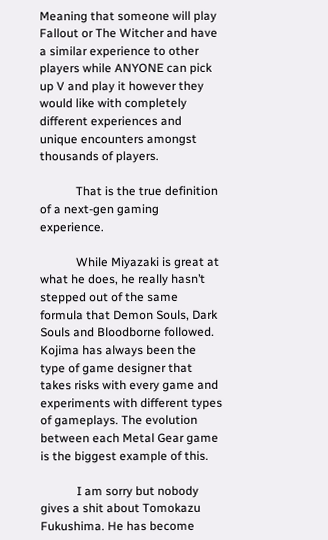Meaning that someone will play Fallout or The Witcher and have a similar experience to other players while ANYONE can pick up V and play it however they would like with completely different experiences and unique encounters amongst thousands of players.

            That is the true definition of a next-gen gaming experience.

            While Miyazaki is great at what he does, he really hasn’t stepped out of the same formula that Demon Souls, Dark Souls and Bloodborne followed. Kojima has always been the type of game designer that takes risks with every game and experiments with different types of gameplays. The evolution between each Metal Gear game is the biggest example of this.

            I am sorry but nobody gives a shit about Tomokazu Fukushima. He has become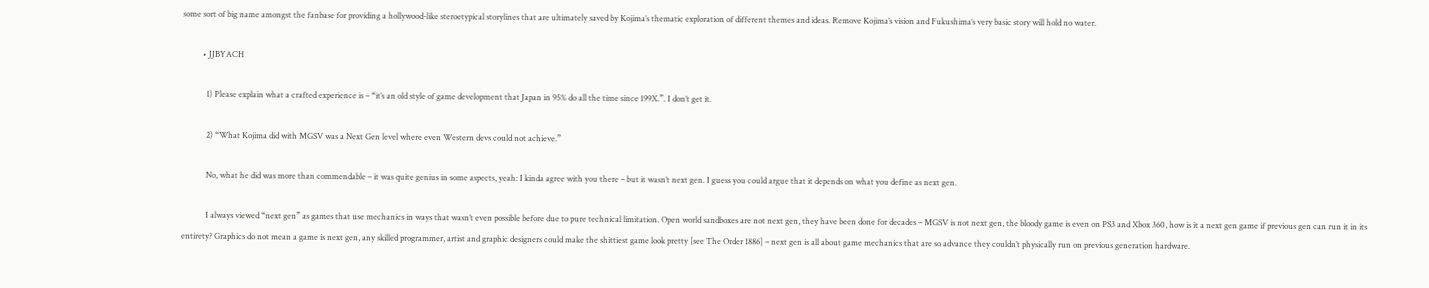some sort of big name amongst the fanbase for providing a hollywood-like steroetypical storylines that are ultimately saved by Kojima’s thematic exploration of different themes and ideas. Remove Kojima’s vision and Fukushima’s very basic story will hold no water.

          • JJBYACH

            1) Please explain what a crafted experience is – “it’s an old style of game development that Japan in 95% do all the time since 199X.”. I don’t get it.

            2) “What Kojima did with MGSV was a Next Gen level where even Western devs could not achieve.”

            No, what he did was more than commendable – it was quite genius in some aspects, yeah: I kinda agree with you there – but it wasn’t next gen. I guess you could argue that it depends on what you define as next gen.

            I always viewed “next gen” as games that use mechanics in ways that wasn’t even possible before due to pure technical limitation. Open world sandboxes are not next gen, they have been done for decades – MGSV is not next gen, the bloody game is even on PS3 and Xbox 360, how is it a next gen game if previous gen can run it in its entirety? Graphics do not mean a game is next gen, any skilled programmer, artist and graphic designers could make the shittiest game look pretty [see The Order 1886] – next gen is all about game mechanics that are so advance they couldn’t physically run on previous generation hardware.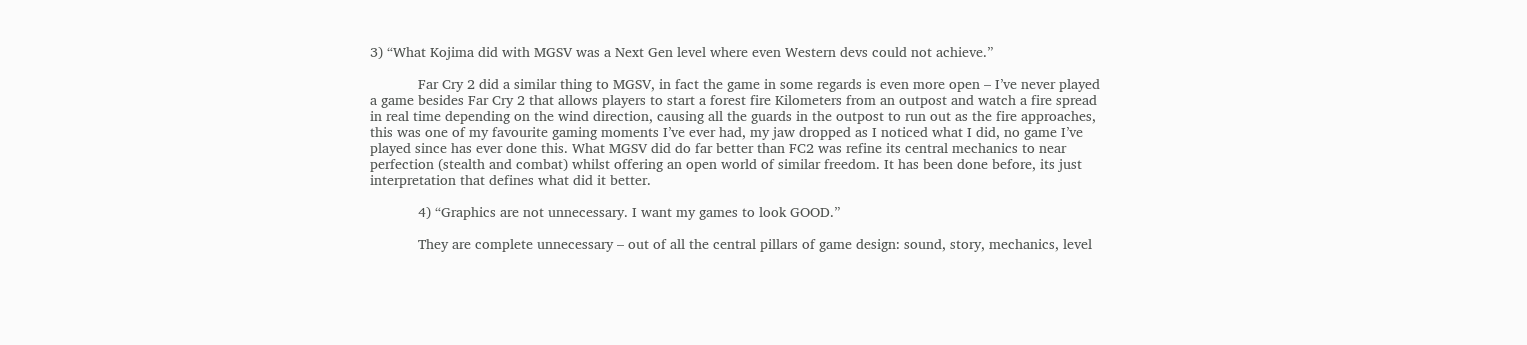3) “What Kojima did with MGSV was a Next Gen level where even Western devs could not achieve.”

            Far Cry 2 did a similar thing to MGSV, in fact the game in some regards is even more open – I’ve never played a game besides Far Cry 2 that allows players to start a forest fire Kilometers from an outpost and watch a fire spread in real time depending on the wind direction, causing all the guards in the outpost to run out as the fire approaches, this was one of my favourite gaming moments I’ve ever had, my jaw dropped as I noticed what I did, no game I’ve played since has ever done this. What MGSV did do far better than FC2 was refine its central mechanics to near perfection (stealth and combat) whilst offering an open world of similar freedom. It has been done before, its just interpretation that defines what did it better.

            4) “Graphics are not unnecessary. I want my games to look GOOD.”

            They are complete unnecessary – out of all the central pillars of game design: sound, story, mechanics, level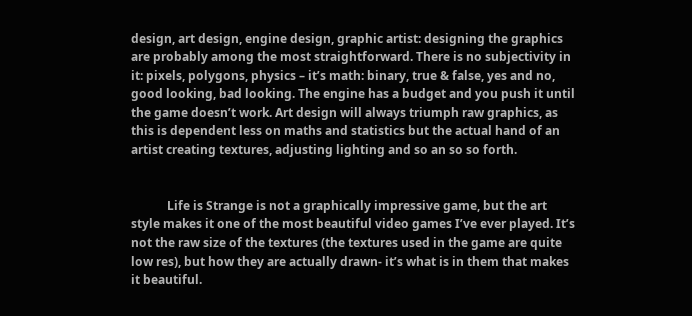design, art design, engine design, graphic artist: designing the graphics are probably among the most straightforward. There is no subjectivity in it: pixels, polygons, physics – it’s math: binary, true & false, yes and no, good looking, bad looking. The engine has a budget and you push it until the game doesn’t work. Art design will always triumph raw graphics, as this is dependent less on maths and statistics but the actual hand of an artist creating textures, adjusting lighting and so an so so forth.


            Life is Strange is not a graphically impressive game, but the art style makes it one of the most beautiful video games I’ve ever played. It’s not the raw size of the textures (the textures used in the game are quite low res), but how they are actually drawn- it’s what is in them that makes it beautiful.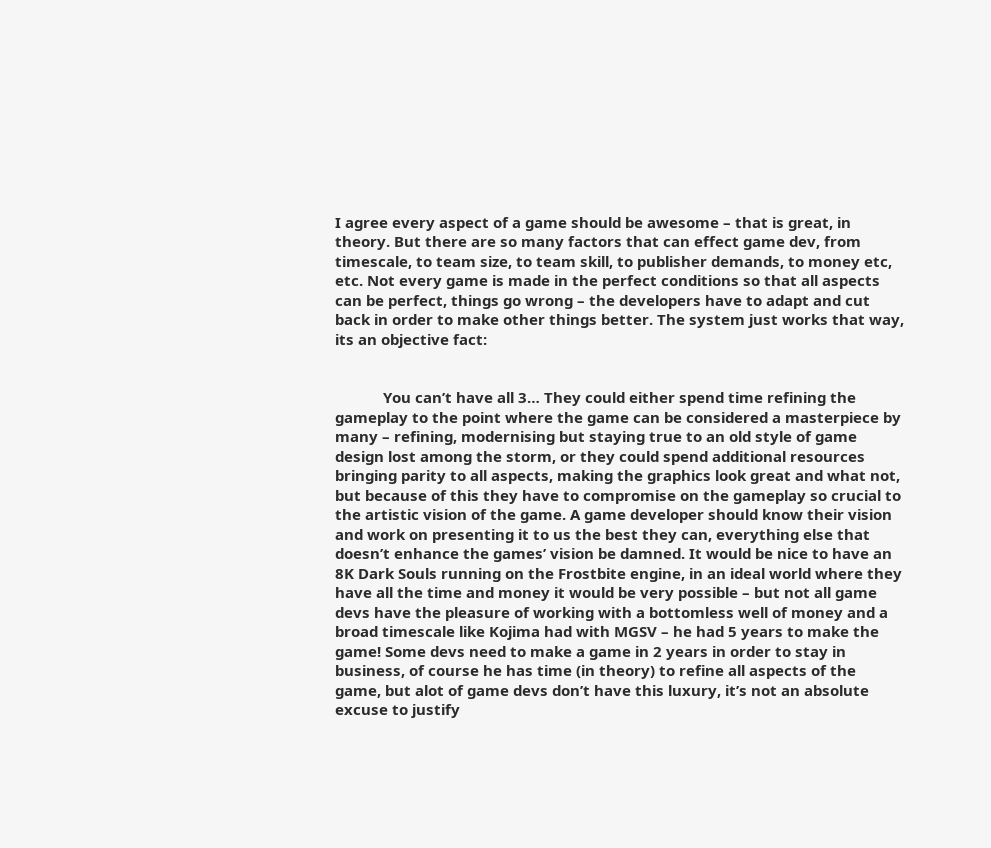I agree every aspect of a game should be awesome – that is great, in theory. But there are so many factors that can effect game dev, from timescale, to team size, to team skill, to publisher demands, to money etc, etc. Not every game is made in the perfect conditions so that all aspects can be perfect, things go wrong – the developers have to adapt and cut back in order to make other things better. The system just works that way, its an objective fact:


            You can’t have all 3… They could either spend time refining the gameplay to the point where the game can be considered a masterpiece by many – refining, modernising but staying true to an old style of game design lost among the storm, or they could spend additional resources bringing parity to all aspects, making the graphics look great and what not, but because of this they have to compromise on the gameplay so crucial to the artistic vision of the game. A game developer should know their vision and work on presenting it to us the best they can, everything else that doesn’t enhance the games’ vision be damned. It would be nice to have an 8K Dark Souls running on the Frostbite engine, in an ideal world where they have all the time and money it would be very possible – but not all game devs have the pleasure of working with a bottomless well of money and a broad timescale like Kojima had with MGSV – he had 5 years to make the game! Some devs need to make a game in 2 years in order to stay in business, of course he has time (in theory) to refine all aspects of the game, but alot of game devs don’t have this luxury, it’s not an absolute excuse to justify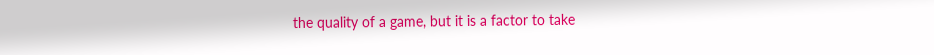the quality of a game, but it is a factor to take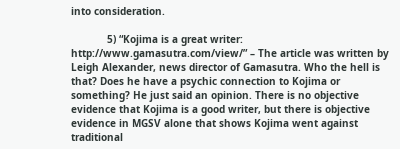into consideration.

            5) “Kojima is a great writer: http://www.gamasutra.com/view/” – The article was written by Leigh Alexander, news director of Gamasutra. Who the hell is that? Does he have a psychic connection to Kojima or something? He just said an opinion. There is no objective evidence that Kojima is a good writer, but there is objective evidence in MGSV alone that shows Kojima went against traditional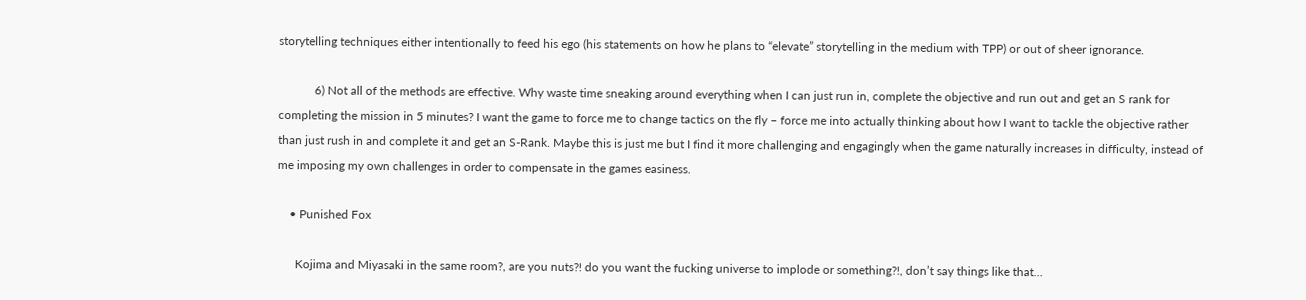storytelling techniques either intentionally to feed his ego (his statements on how he plans to “elevate” storytelling in the medium with TPP) or out of sheer ignorance.

            6) Not all of the methods are effective. Why waste time sneaking around everything when I can just run in, complete the objective and run out and get an S rank for completing the mission in 5 minutes? I want the game to force me to change tactics on the fly – force me into actually thinking about how I want to tackle the objective rather than just rush in and complete it and get an S-Rank. Maybe this is just me but I find it more challenging and engagingly when the game naturally increases in difficulty, instead of me imposing my own challenges in order to compensate in the games easiness.

    • Punished Fox

      Kojima and Miyasaki in the same room?, are you nuts?! do you want the fucking universe to implode or something?!, don’t say things like that…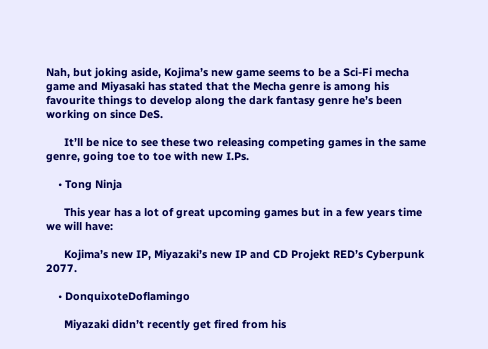Nah, but joking aside, Kojima’s new game seems to be a Sci-Fi mecha game and Miyasaki has stated that the Mecha genre is among his favourite things to develop along the dark fantasy genre he’s been working on since DeS.

      It’ll be nice to see these two releasing competing games in the same genre, going toe to toe with new I.Ps.

    • Tong Ninja

      This year has a lot of great upcoming games but in a few years time we will have:

      Kojima’s new IP, Miyazaki’s new IP and CD Projekt RED’s Cyberpunk 2077.

    • DonquixoteDoflamingo

      Miyazaki didn’t recently get fired from his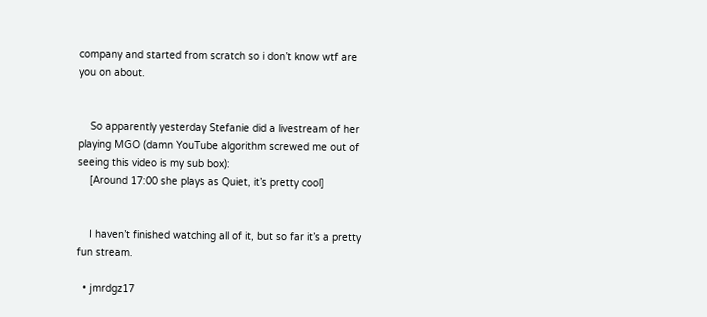company and started from scratch so i don’t know wtf are you on about.


    So apparently yesterday Stefanie did a livestream of her playing MGO (damn YouTube algorithm screwed me out of seeing this video is my sub box):
    [Around 17:00 she plays as Quiet, it’s pretty cool]


    I haven’t finished watching all of it, but so far it’s a pretty fun stream.

  • jmrdgz17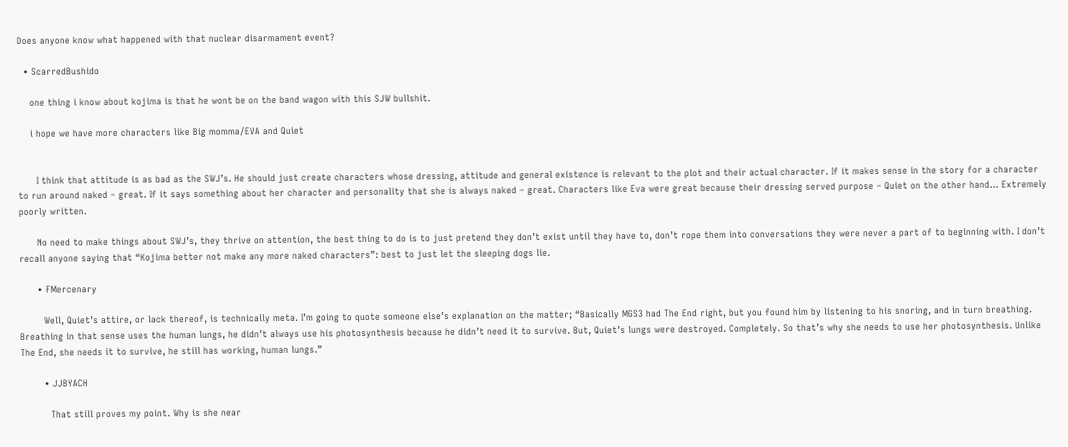Does anyone know what happened with that nuclear disarmament event?

  • ScarredBushido

    one thing i know about kojima is that he wont be on the band wagon with this SJW bullshit.

    i hope we have more characters like Big momma/EVA and Quiet


      I think that attitude is as bad as the SWJ’s. He should just create characters whose dressing, attitude and general existence is relevant to the plot and their actual character. If it makes sense in the story for a character to run around naked – great. If it says something about her character and personality that she is always naked – great. Characters like Eva were great because their dressing served purpose – Quiet on the other hand… Extremely poorly written.

      No need to make things about SWJ’s, they thrive on attention, the best thing to do is to just pretend they don’t exist until they have to, don’t rope them into conversations they were never a part of to beginning with. I don’t recall anyone saying that “Kojima better not make any more naked characters”: best to just let the sleeping dogs lie.

      • FMercenary

        Well, Quiet’s attire, or lack thereof, is technically meta. I’m going to quote someone else’s explanation on the matter; “Basically MGS3 had The End right, but you found him by listening to his snoring, and in turn breathing. Breathing in that sense uses the human lungs, he didn’t always use his photosynthesis because he didn’t need it to survive. But, Quiet’s lungs were destroyed. Completely. So that’s why she needs to use her photosynthesis. Unlike The End, she needs it to survive, he still has working, human lungs.”

        • JJBYACH

          That still proves my point. Why is she near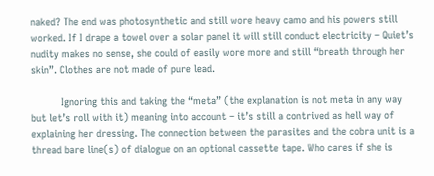naked? The end was photosynthetic and still wore heavy camo and his powers still worked. If I drape a towel over a solar panel it will still conduct electricity – Quiet’s nudity makes no sense, she could of easily wore more and still “breath through her skin”. Clothes are not made of pure lead.

          Ignoring this and taking the “meta” (the explanation is not meta in any way but let’s roll with it) meaning into account – it’s still a contrived as hell way of explaining her dressing. The connection between the parasites and the cobra unit is a thread bare line(s) of dialogue on an optional cassette tape. Who cares if she is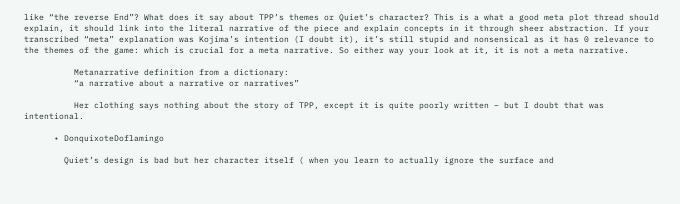like “the reverse End”? What does it say about TPP’s themes or Quiet’s character? This is a what a good meta plot thread should explain, it should link into the literal narrative of the piece and explain concepts in it through sheer abstraction. If your transcribed “meta” explanation was Kojima’s intention (I doubt it), it’s still stupid and nonsensical as it has 0 relevance to the themes of the game: which is crucial for a meta narrative. So either way your look at it, it is not a meta narrative.

          Metanarrative definition from a dictionary:
          “a narrative about a narrative or narratives”

          Her clothing says nothing about the story of TPP, except it is quite poorly written – but I doubt that was intentional.

      • DonquixoteDoflamingo

        Quiet’s design is bad but her character itself ( when you learn to actually ignore the surface and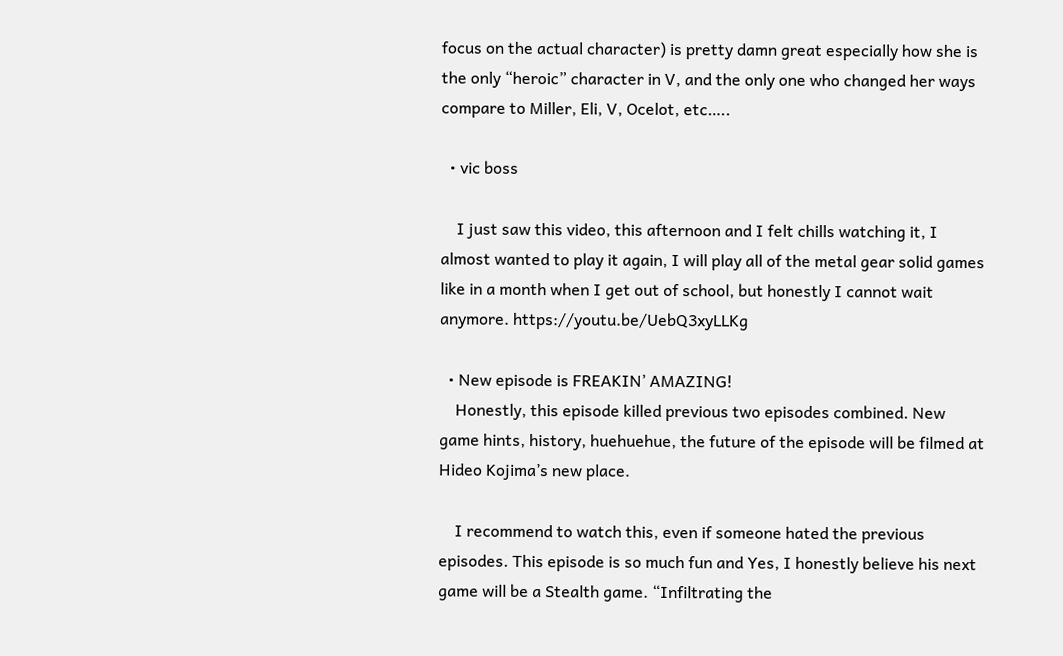focus on the actual character) is pretty damn great especially how she is the only “heroic” character in V, and the only one who changed her ways compare to Miller, Eli, V, Ocelot, etc…..

  • vic boss

    I just saw this video, this afternoon and I felt chills watching it, I almost wanted to play it again, I will play all of the metal gear solid games like in a month when I get out of school, but honestly I cannot wait anymore. https://youtu.be/UebQ3xyLLKg

  • New episode is FREAKIN’ AMAZING!
    Honestly, this episode killed previous two episodes combined. New game hints, history, huehuehue, the future of the episode will be filmed at Hideo Kojima’s new place.

    I recommend to watch this, even if someone hated the previous episodes. This episode is so much fun and Yes, I honestly believe his next game will be a Stealth game. “Infiltrating the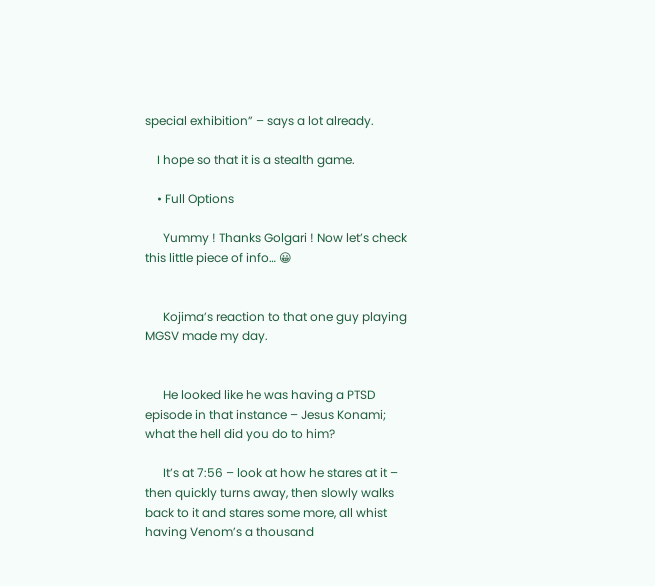special exhibition” – says a lot already.

    I hope so that it is a stealth game.

    • Full Options

      Yummy ! Thanks Golgari ! Now let’s check this little piece of info… 😀


      Kojima’s reaction to that one guy playing MGSV made my day.


      He looked like he was having a PTSD episode in that instance – Jesus Konami; what the hell did you do to him?

      It’s at 7:56 – look at how he stares at it – then quickly turns away, then slowly walks back to it and stares some more, all whist having Venom’s a thousand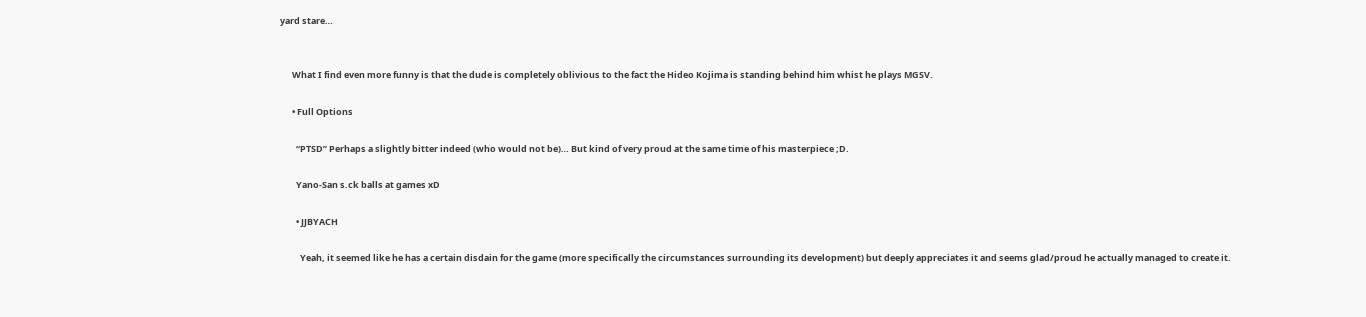yard stare…


      What I find even more funny is that the dude is completely oblivious to the fact the Hideo Kojima is standing behind him whist he plays MGSV.

      • Full Options

        “PTSD” Perhaps a slightly bitter indeed (who would not be)… But kind of very proud at the same time of his masterpiece ;D.

        Yano-San s.ck balls at games xD

        • JJBYACH

          Yeah, it seemed like he has a certain disdain for the game (more specifically the circumstances surrounding its development) but deeply appreciates it and seems glad/proud he actually managed to create it.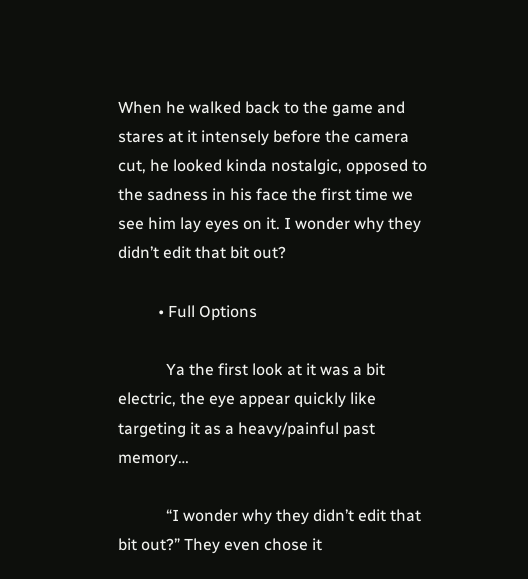When he walked back to the game and stares at it intensely before the camera cut, he looked kinda nostalgic, opposed to the sadness in his face the first time we see him lay eyes on it. I wonder why they didn’t edit that bit out?

          • Full Options

            Ya the first look at it was a bit electric, the eye appear quickly like targeting it as a heavy/painful past memory…

            “I wonder why they didn’t edit that bit out?” They even chose it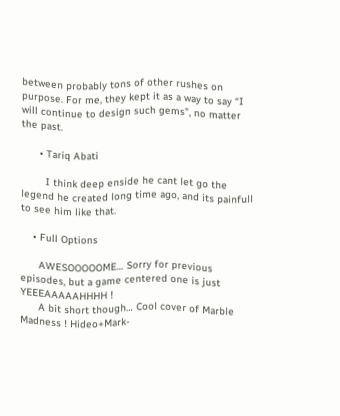between probably tons of other rushes on purpose. For me, they kept it as a way to say “I will continue to design such gems”, no matter the past.

      • Tariq Abati

        I think deep enside he cant let go the legend he created long time ago, and its painfull to see him like that.

    • Full Options

      AWESOOOOOME… Sorry for previous episodes, but a game centered one is just YEEEAAAAAHHHH !
      A bit short though… Cool cover of Marble Madness ! Hideo+Mark-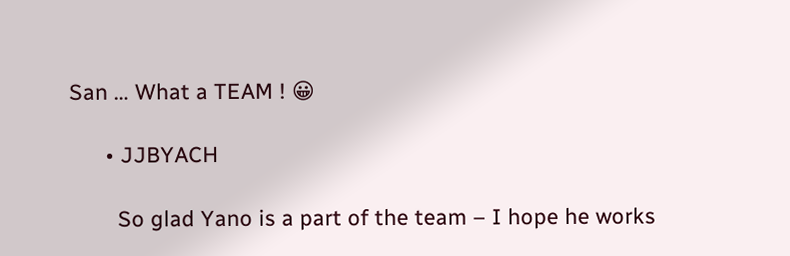San … What a TEAM ! 😀

      • JJBYACH

        So glad Yano is a part of the team – I hope he works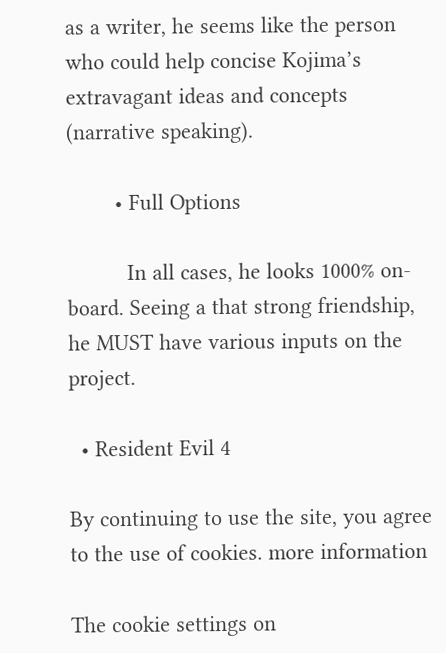as a writer, he seems like the person who could help concise Kojima’s extravagant ideas and concepts (narrative speaking).

        • Full Options

          In all cases, he looks 1000% on-board. Seeing a that strong friendship, he MUST have various inputs on the project.

  • Resident Evil 4

By continuing to use the site, you agree to the use of cookies. more information

The cookie settings on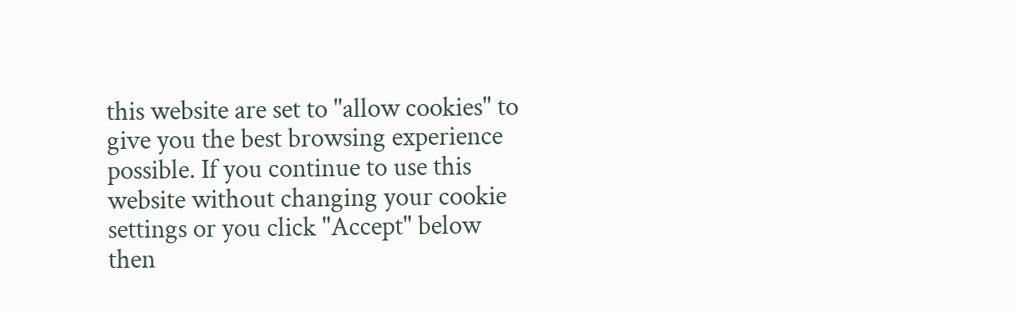this website are set to "allow cookies" to give you the best browsing experience possible. If you continue to use this website without changing your cookie settings or you click "Accept" below then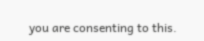you are consenting to this.